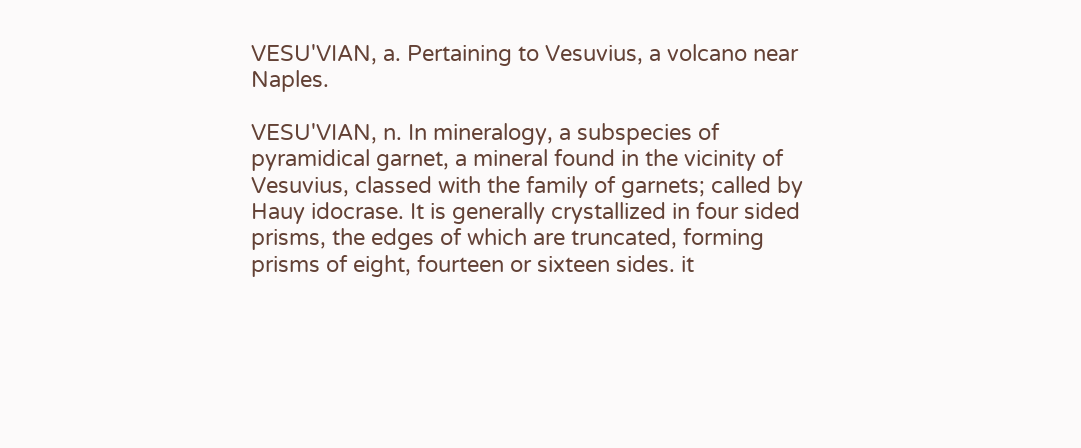VESU'VIAN, a. Pertaining to Vesuvius, a volcano near Naples.

VESU'VIAN, n. In mineralogy, a subspecies of pyramidical garnet, a mineral found in the vicinity of Vesuvius, classed with the family of garnets; called by Hauy idocrase. It is generally crystallized in four sided prisms, the edges of which are truncated, forming prisms of eight, fourteen or sixteen sides. it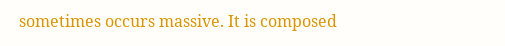sometimes occurs massive. It is composed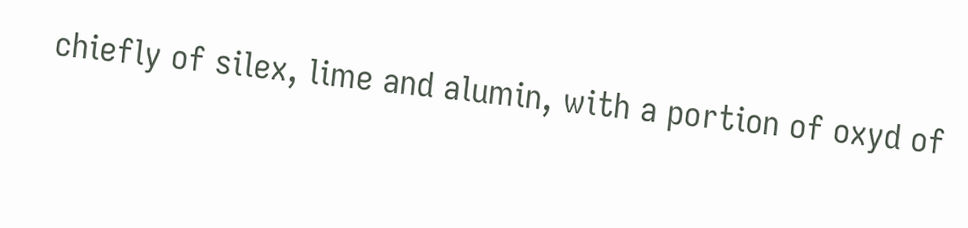chiefly of silex, lime and alumin, with a portion of oxyd of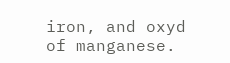iron, and oxyd of manganese.